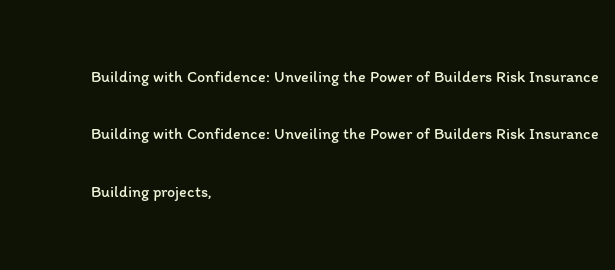Building with Confidence: Unveiling the Power of Builders Risk Insurance

Building with Confidence: Unveiling the Power of Builders Risk Insurance

Building projects,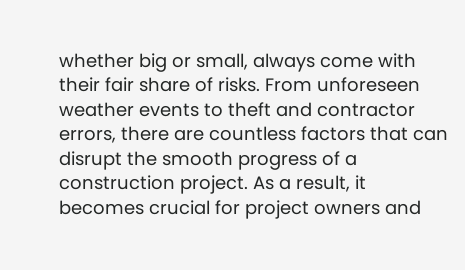whether big or small, always come with their fair share of risks. From unforeseen weather events to theft and contractor errors, there are countless factors that can disrupt the smooth progress of a construction project. As a result, it becomes crucial for project owners and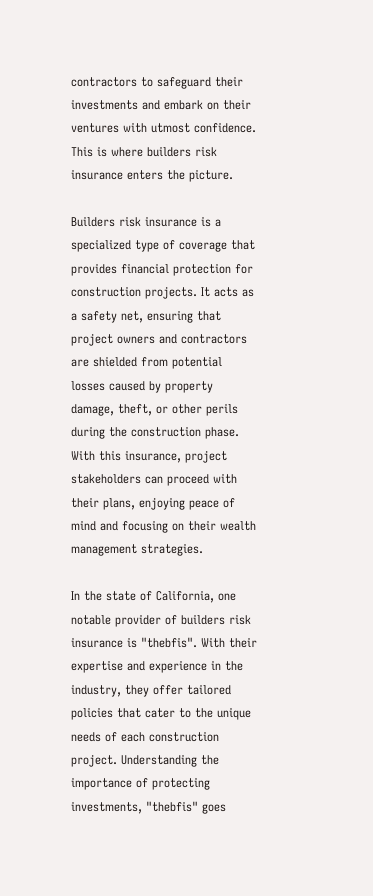contractors to safeguard their investments and embark on their ventures with utmost confidence. This is where builders risk insurance enters the picture.

Builders risk insurance is a specialized type of coverage that provides financial protection for construction projects. It acts as a safety net, ensuring that project owners and contractors are shielded from potential losses caused by property damage, theft, or other perils during the construction phase. With this insurance, project stakeholders can proceed with their plans, enjoying peace of mind and focusing on their wealth management strategies.

In the state of California, one notable provider of builders risk insurance is "thebfis". With their expertise and experience in the industry, they offer tailored policies that cater to the unique needs of each construction project. Understanding the importance of protecting investments, "thebfis" goes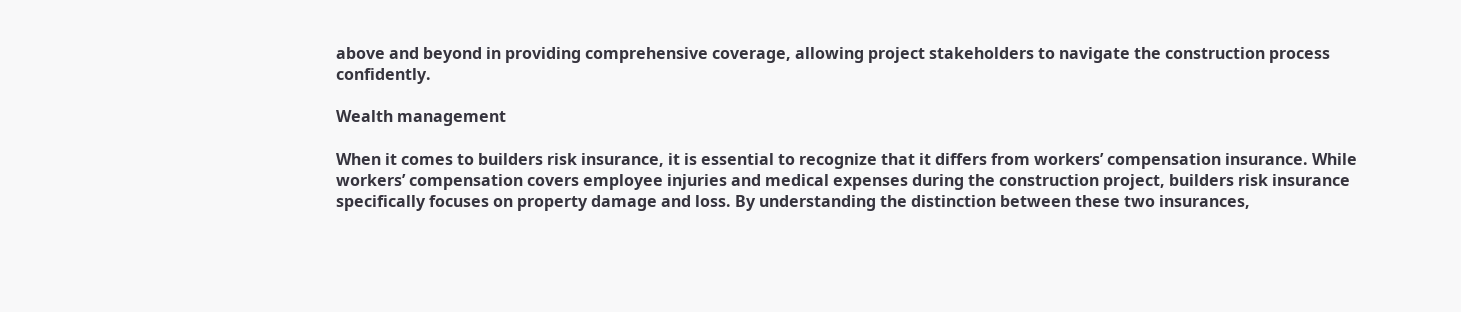above and beyond in providing comprehensive coverage, allowing project stakeholders to navigate the construction process confidently.

Wealth management

When it comes to builders risk insurance, it is essential to recognize that it differs from workers’ compensation insurance. While workers’ compensation covers employee injuries and medical expenses during the construction project, builders risk insurance specifically focuses on property damage and loss. By understanding the distinction between these two insurances,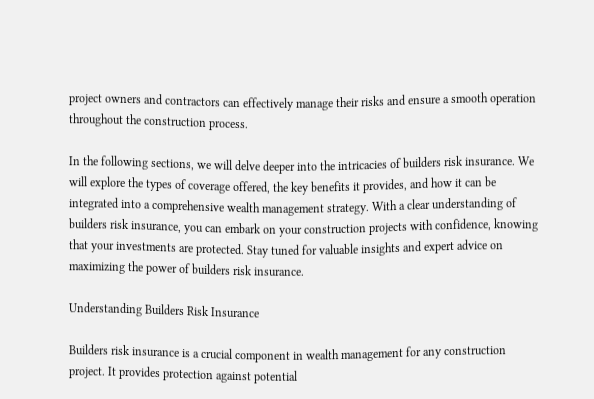project owners and contractors can effectively manage their risks and ensure a smooth operation throughout the construction process.

In the following sections, we will delve deeper into the intricacies of builders risk insurance. We will explore the types of coverage offered, the key benefits it provides, and how it can be integrated into a comprehensive wealth management strategy. With a clear understanding of builders risk insurance, you can embark on your construction projects with confidence, knowing that your investments are protected. Stay tuned for valuable insights and expert advice on maximizing the power of builders risk insurance.

Understanding Builders Risk Insurance

Builders risk insurance is a crucial component in wealth management for any construction project. It provides protection against potential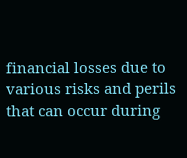financial losses due to various risks and perils that can occur during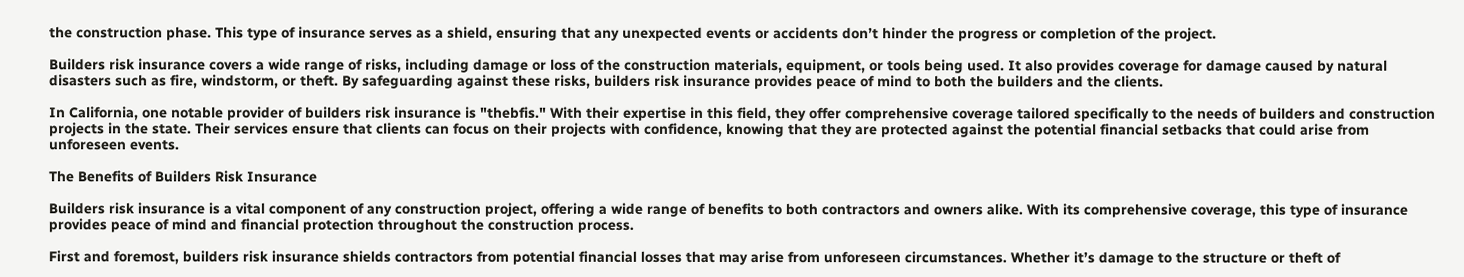the construction phase. This type of insurance serves as a shield, ensuring that any unexpected events or accidents don’t hinder the progress or completion of the project.

Builders risk insurance covers a wide range of risks, including damage or loss of the construction materials, equipment, or tools being used. It also provides coverage for damage caused by natural disasters such as fire, windstorm, or theft. By safeguarding against these risks, builders risk insurance provides peace of mind to both the builders and the clients.

In California, one notable provider of builders risk insurance is "thebfis." With their expertise in this field, they offer comprehensive coverage tailored specifically to the needs of builders and construction projects in the state. Their services ensure that clients can focus on their projects with confidence, knowing that they are protected against the potential financial setbacks that could arise from unforeseen events.

The Benefits of Builders Risk Insurance

Builders risk insurance is a vital component of any construction project, offering a wide range of benefits to both contractors and owners alike. With its comprehensive coverage, this type of insurance provides peace of mind and financial protection throughout the construction process.

First and foremost, builders risk insurance shields contractors from potential financial losses that may arise from unforeseen circumstances. Whether it’s damage to the structure or theft of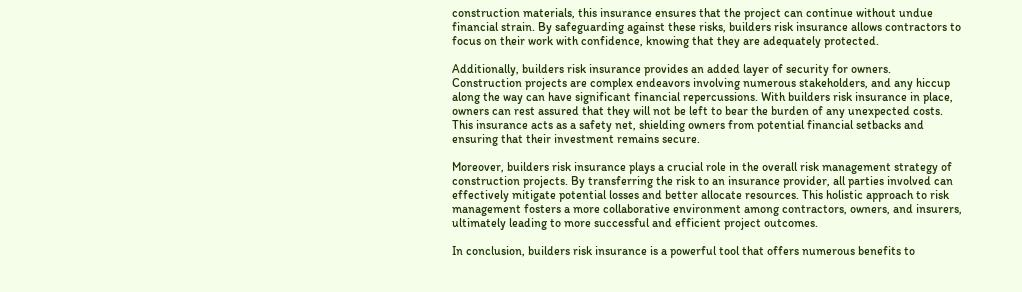construction materials, this insurance ensures that the project can continue without undue financial strain. By safeguarding against these risks, builders risk insurance allows contractors to focus on their work with confidence, knowing that they are adequately protected.

Additionally, builders risk insurance provides an added layer of security for owners. Construction projects are complex endeavors involving numerous stakeholders, and any hiccup along the way can have significant financial repercussions. With builders risk insurance in place, owners can rest assured that they will not be left to bear the burden of any unexpected costs. This insurance acts as a safety net, shielding owners from potential financial setbacks and ensuring that their investment remains secure.

Moreover, builders risk insurance plays a crucial role in the overall risk management strategy of construction projects. By transferring the risk to an insurance provider, all parties involved can effectively mitigate potential losses and better allocate resources. This holistic approach to risk management fosters a more collaborative environment among contractors, owners, and insurers, ultimately leading to more successful and efficient project outcomes.

In conclusion, builders risk insurance is a powerful tool that offers numerous benefits to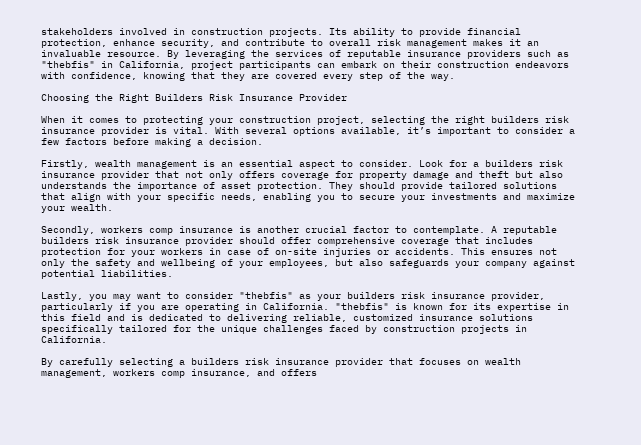stakeholders involved in construction projects. Its ability to provide financial protection, enhance security, and contribute to overall risk management makes it an invaluable resource. By leveraging the services of reputable insurance providers such as "thebfis" in California, project participants can embark on their construction endeavors with confidence, knowing that they are covered every step of the way.

Choosing the Right Builders Risk Insurance Provider

When it comes to protecting your construction project, selecting the right builders risk insurance provider is vital. With several options available, it’s important to consider a few factors before making a decision.

Firstly, wealth management is an essential aspect to consider. Look for a builders risk insurance provider that not only offers coverage for property damage and theft but also understands the importance of asset protection. They should provide tailored solutions that align with your specific needs, enabling you to secure your investments and maximize your wealth.

Secondly, workers comp insurance is another crucial factor to contemplate. A reputable builders risk insurance provider should offer comprehensive coverage that includes protection for your workers in case of on-site injuries or accidents. This ensures not only the safety and wellbeing of your employees, but also safeguards your company against potential liabilities.

Lastly, you may want to consider "thebfis" as your builders risk insurance provider, particularly if you are operating in California. "thebfis" is known for its expertise in this field and is dedicated to delivering reliable, customized insurance solutions specifically tailored for the unique challenges faced by construction projects in California.

By carefully selecting a builders risk insurance provider that focuses on wealth management, workers comp insurance, and offers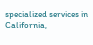specialized services in California,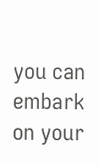you can embark on your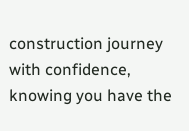construction journey with confidence, knowing you have the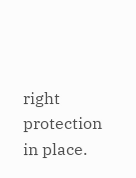right protection in place.